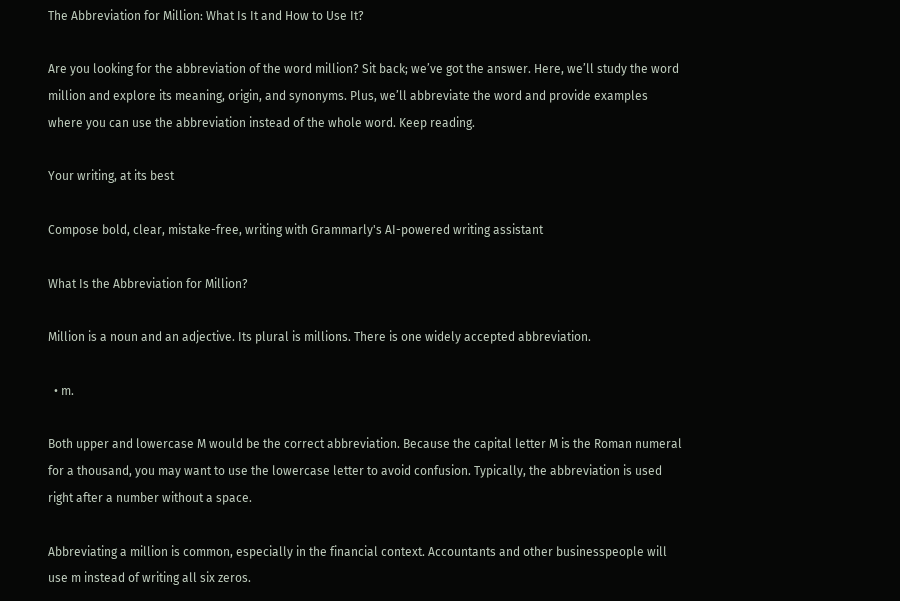The Abbreviation for Million: What Is It and How to Use It?

Are you looking for the abbreviation of the word million? Sit back; we’ve got the answer. Here, we’ll study the word million and explore its meaning, origin, and synonyms. Plus, we’ll abbreviate the word and provide examples where you can use the abbreviation instead of the whole word. Keep reading.

Your writing, at its best

Compose bold, clear, mistake-free, writing with Grammarly's AI-powered writing assistant

What Is the Abbreviation for Million?

Million is a noun and an adjective. Its plural is millions. There is one widely accepted abbreviation.

  • m.

Both upper and lowercase M would be the correct abbreviation. Because the capital letter M is the Roman numeral for a thousand, you may want to use the lowercase letter to avoid confusion. Typically, the abbreviation is used right after a number without a space.

Abbreviating a million is common, especially in the financial context. Accountants and other businesspeople will use m instead of writing all six zeros.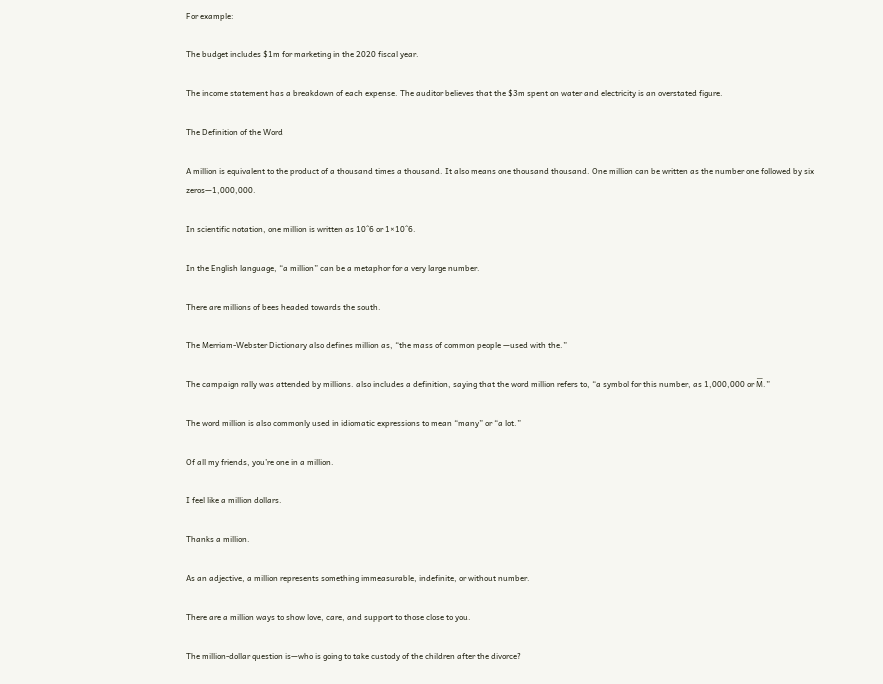For example:

The budget includes $1m for marketing in the 2020 fiscal year.

The income statement has a breakdown of each expense. The auditor believes that the $3m spent on water and electricity is an overstated figure.

The Definition of the Word

A million is equivalent to the product of a thousand times a thousand. It also means one thousand thousand. One million can be written as the number one followed by six zeros—1,000,000.

In scientific notation, one million is written as 10^6 or 1×10^6.

In the English language, “a million” can be a metaphor for a very large number.

There are millions of bees headed towards the south.

The Merriam-Webster Dictionary also defines million as, “the mass of common people —used with the.”

The campaign rally was attended by millions. also includes a definition, saying that the word million refers to, “a symbol for this number, as 1,000,000 or M̅.”

The word million is also commonly used in idiomatic expressions to mean “many” or “a lot.”

Of all my friends, you’re one in a million.

I feel like a million dollars.

Thanks a million.

As an adjective, a million represents something immeasurable, indefinite, or without number.

There are a million ways to show love, care, and support to those close to you.

The million-dollar question is—who is going to take custody of the children after the divorce?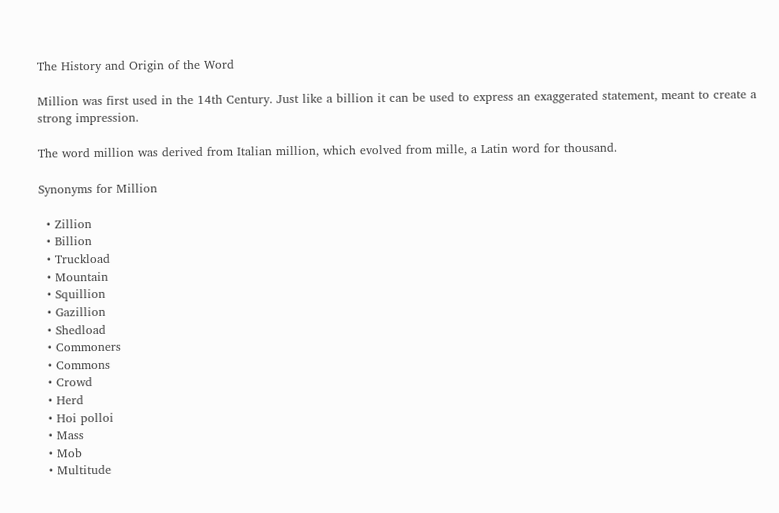The History and Origin of the Word

Million was first used in the 14th Century. Just like a billion it can be used to express an exaggerated statement, meant to create a strong impression.

The word million was derived from Italian million, which evolved from mille, a Latin word for thousand.

Synonyms for Million

  • Zillion
  • Billion
  • Truckload
  • Mountain
  • Squillion
  • Gazillion
  • Shedload
  • Commoners
  • Commons
  • Crowd
  • Herd
  • Hoi polloi
  • Mass
  • Mob
  • Multitude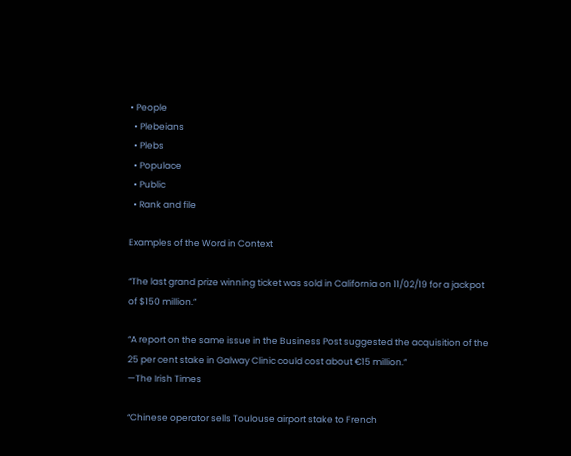• People
  • Plebeians
  • Plebs
  • Populace
  • Public
  • Rank and file

Examples of the Word in Context

“The last grand prize winning ticket was sold in California on 11/02/19 for a jackpot of $150 million.”

“A report on the same issue in the Business Post suggested the acquisition of the 25 per cent stake in Galway Clinic could cost about €15 million.”
—The Irish Times

“Chinese operator sells Toulouse airport stake to French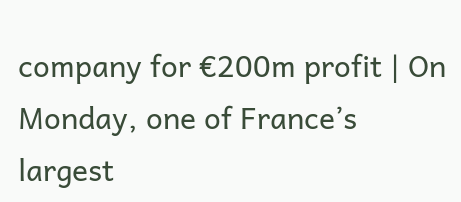company for €200m profit | On Monday, one of France’s largest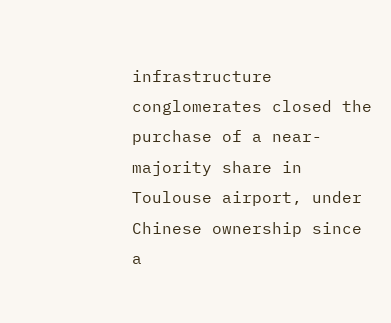infrastructure conglomerates closed the purchase of a near-majority share in Toulouse airport, under Chinese ownership since a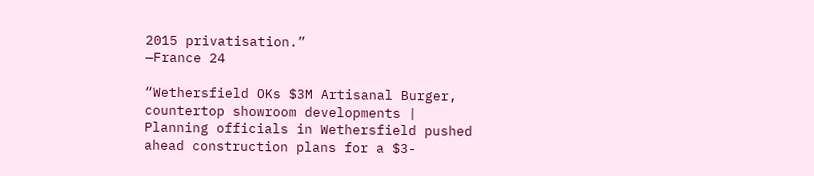2015 privatisation.”
—France 24

“Wethersfield OKs $3M Artisanal Burger, countertop showroom developments | Planning officials in Wethersfield pushed ahead construction plans for a $3-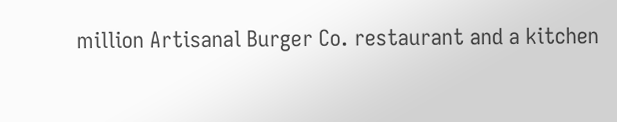million Artisanal Burger Co. restaurant and a kitchen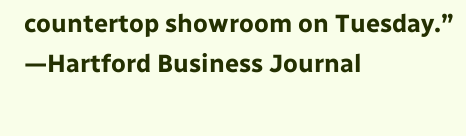countertop showroom on Tuesday.”
—Hartford Business Journal